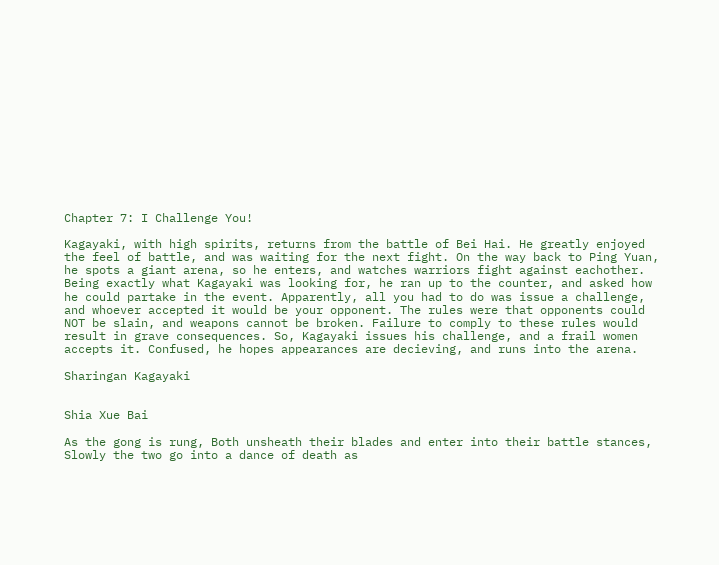Chapter 7: I Challenge You!

Kagayaki, with high spirits, returns from the battle of Bei Hai. He greatly enjoyed the feel of battle, and was waiting for the next fight. On the way back to Ping Yuan, he spots a giant arena, so he enters, and watches warriors fight against eachother. Being exactly what Kagayaki was looking for, he ran up to the counter, and asked how he could partake in the event. Apparently, all you had to do was issue a challenge, and whoever accepted it would be your opponent. The rules were that opponents could NOT be slain, and weapons cannot be broken. Failure to comply to these rules would result in grave consequences. So, Kagayaki issues his challenge, and a frail women accepts it. Confused, he hopes appearances are decieving, and runs into the arena.

Sharingan Kagayaki


Shia Xue Bai

As the gong is rung, Both unsheath their blades and enter into their battle stances, Slowly the two go into a dance of death as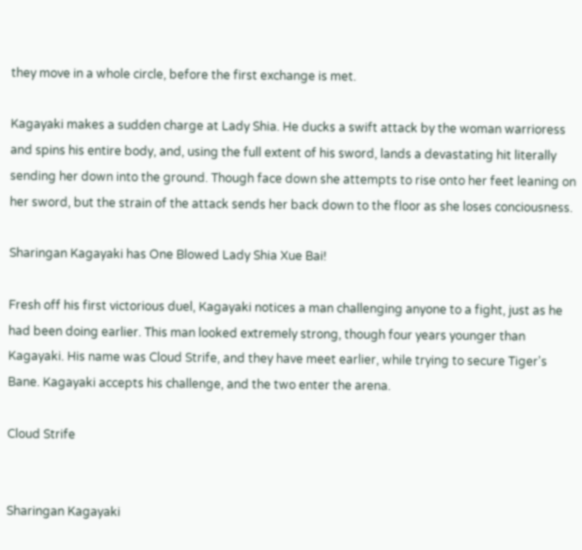they move in a whole circle, before the first exchange is met.

Kagayaki makes a sudden charge at Lady Shia. He ducks a swift attack by the woman warrioress and spins his entire body, and, using the full extent of his sword, lands a devastating hit literally sending her down into the ground. Though face down she attempts to rise onto her feet leaning on her sword, but the strain of the attack sends her back down to the floor as she loses conciousness.

Sharingan Kagayaki has One Blowed Lady Shia Xue Bai!

Fresh off his first victorious duel, Kagayaki notices a man challenging anyone to a fight, just as he had been doing earlier. This man looked extremely strong, though four years younger than Kagayaki. His name was Cloud Strife, and they have meet earlier, while trying to secure Tiger's Bane. Kagayaki accepts his challenge, and the two enter the arena.

Cloud Strife


Sharingan Kagayaki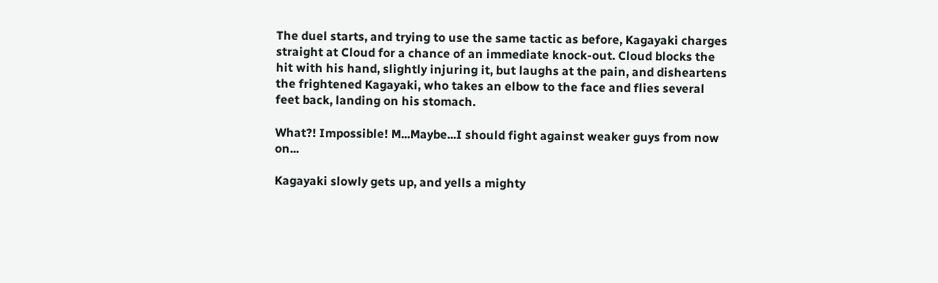The duel starts, and trying to use the same tactic as before, Kagayaki charges straight at Cloud for a chance of an immediate knock-out. Cloud blocks the hit with his hand, slightly injuring it, but laughs at the pain, and disheartens the frightened Kagayaki, who takes an elbow to the face and flies several feet back, landing on his stomach.

What?! Impossible! M...Maybe...I should fight against weaker guys from now on...

Kagayaki slowly gets up, and yells a mighty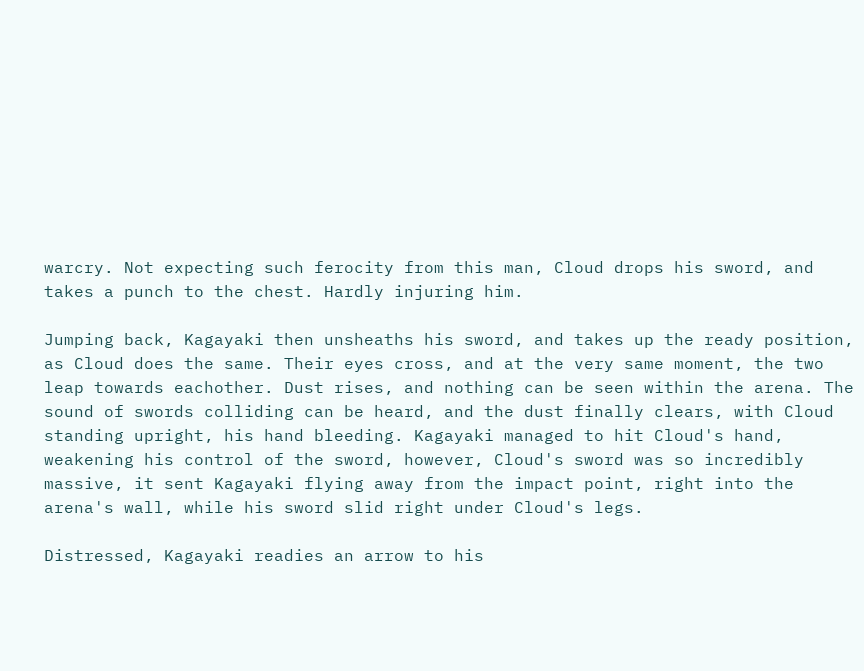warcry. Not expecting such ferocity from this man, Cloud drops his sword, and takes a punch to the chest. Hardly injuring him.

Jumping back, Kagayaki then unsheaths his sword, and takes up the ready position, as Cloud does the same. Their eyes cross, and at the very same moment, the two leap towards eachother. Dust rises, and nothing can be seen within the arena. The sound of swords colliding can be heard, and the dust finally clears, with Cloud standing upright, his hand bleeding. Kagayaki managed to hit Cloud's hand, weakening his control of the sword, however, Cloud's sword was so incredibly massive, it sent Kagayaki flying away from the impact point, right into the arena's wall, while his sword slid right under Cloud's legs.

Distressed, Kagayaki readies an arrow to his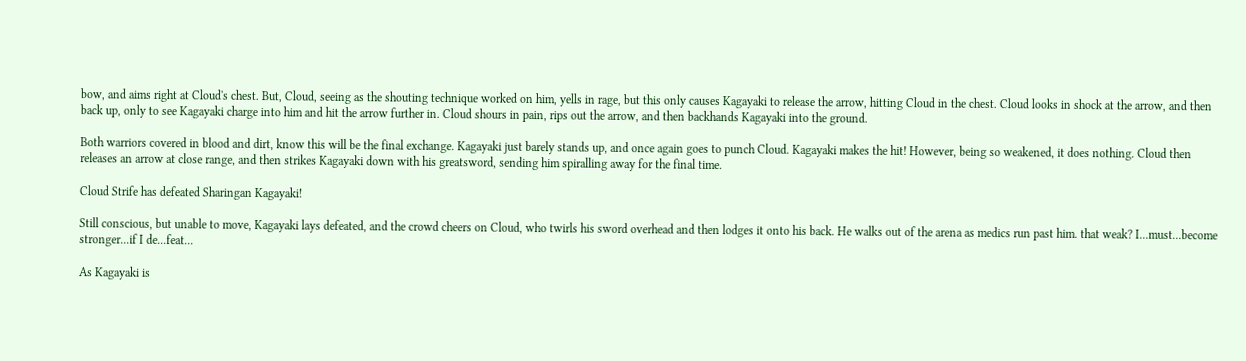bow, and aims right at Cloud's chest. But, Cloud, seeing as the shouting technique worked on him, yells in rage, but this only causes Kagayaki to release the arrow, hitting Cloud in the chest. Cloud looks in shock at the arrow, and then back up, only to see Kagayaki charge into him and hit the arrow further in. Cloud shours in pain, rips out the arrow, and then backhands Kagayaki into the ground.

Both warriors covered in blood and dirt, know this will be the final exchange. Kagayaki just barely stands up, and once again goes to punch Cloud. Kagayaki makes the hit! However, being so weakened, it does nothing. Cloud then releases an arrow at close range, and then strikes Kagayaki down with his greatsword, sending him spiralling away for the final time.

Cloud Strife has defeated Sharingan Kagayaki!

Still conscious, but unable to move, Kagayaki lays defeated, and the crowd cheers on Cloud, who twirls his sword overhead and then lodges it onto his back. He walks out of the arena as medics run past him. that weak? I...must...become stronger...if I de...feat...

As Kagayaki is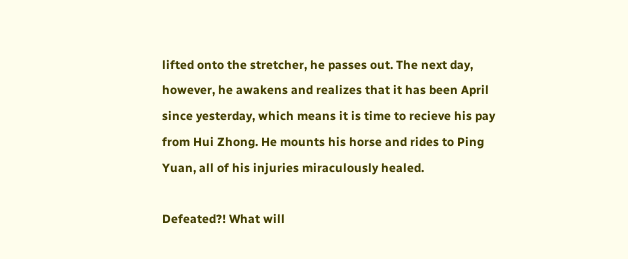lifted onto the stretcher, he passes out. The next day, however, he awakens and realizes that it has been April since yesterday, which means it is time to recieve his pay from Hui Zhong. He mounts his horse and rides to Ping Yuan, all of his injuries miraculously healed.

Defeated?! What will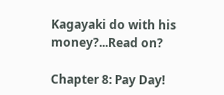Kagayaki do with his money?...Read on?

Chapter 8: Pay Day!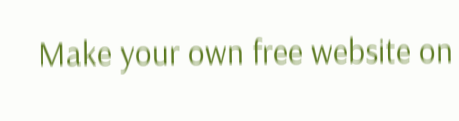Make your own free website on